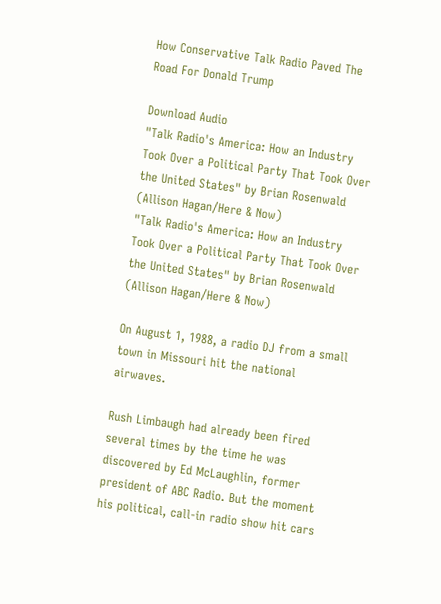How Conservative Talk Radio Paved The Road For Donald Trump

Download Audio
"Talk Radio's America: How an Industry Took Over a Political Party That Took Over the United States" by Brian Rosenwald (Allison Hagan/Here & Now)
"Talk Radio's America: How an Industry Took Over a Political Party That Took Over the United States" by Brian Rosenwald (Allison Hagan/Here & Now)

On August 1, 1988, a radio DJ from a small town in Missouri hit the national airwaves.

Rush Limbaugh had already been fired several times by the time he was discovered by Ed McLaughlin, former president of ABC Radio. But the moment his political, call-in radio show hit cars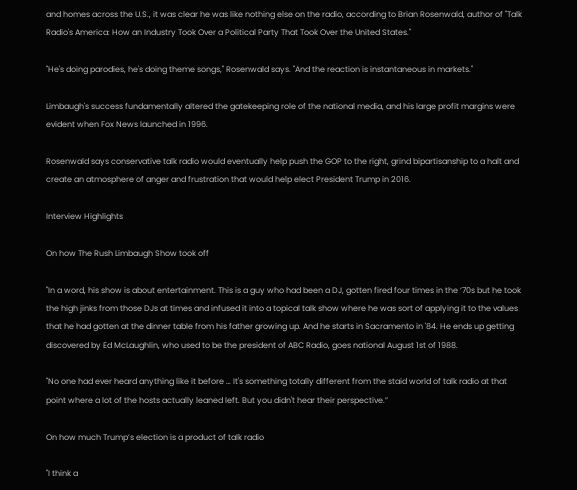and homes across the U.S., it was clear he was like nothing else on the radio, according to Brian Rosenwald, author of "Talk Radio's America: How an Industry Took Over a Political Party That Took Over the United States."

"He's doing parodies, he's doing theme songs," Rosenwald says. "And the reaction is instantaneous in markets."

Limbaugh's success fundamentally altered the gatekeeping role of the national media, and his large profit margins were evident when Fox News launched in 1996.

Rosenwald says conservative talk radio would eventually help push the GOP to the right, grind bipartisanship to a halt and create an atmosphere of anger and frustration that would help elect President Trump in 2016.

Interview Highlights

On how The Rush Limbaugh Show took off

"In a word, his show is about entertainment. This is a guy who had been a DJ, gotten fired four times in the ‘70s but he took the high jinks from those DJs at times and infused it into a topical talk show where he was sort of applying it to the values that he had gotten at the dinner table from his father growing up. And he starts in Sacramento in '84. He ends up getting discovered by Ed McLaughlin, who used to be the president of ABC Radio, goes national August 1st of 1988.

"No one had ever heard anything like it before … It's something totally different from the staid world of talk radio at that point where a lot of the hosts actually leaned left. But you didn't hear their perspective.”

On how much Trump’s election is a product of talk radio

"I think a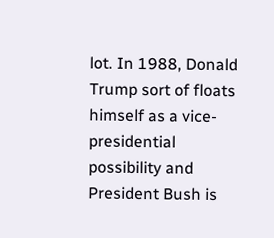lot. In 1988, Donald Trump sort of floats himself as a vice-presidential possibility and President Bush is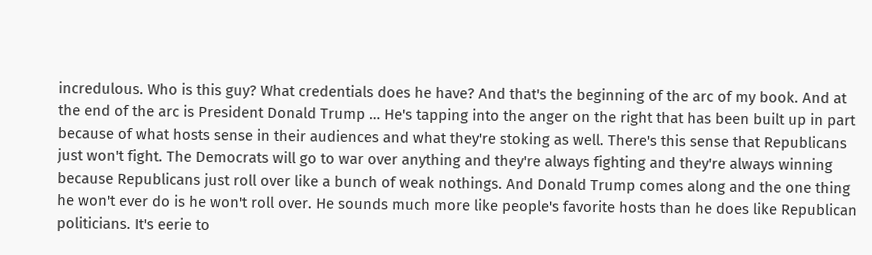incredulous. Who is this guy? What credentials does he have? And that's the beginning of the arc of my book. And at the end of the arc is President Donald Trump … He's tapping into the anger on the right that has been built up in part because of what hosts sense in their audiences and what they're stoking as well. There's this sense that Republicans just won't fight. The Democrats will go to war over anything and they're always fighting and they're always winning because Republicans just roll over like a bunch of weak nothings. And Donald Trump comes along and the one thing he won't ever do is he won't roll over. He sounds much more like people's favorite hosts than he does like Republican politicians. It's eerie to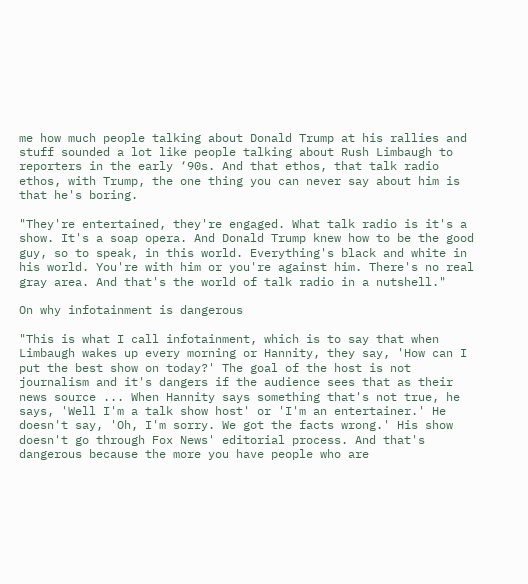me how much people talking about Donald Trump at his rallies and stuff sounded a lot like people talking about Rush Limbaugh to reporters in the early ‘90s. And that ethos, that talk radio ethos, with Trump, the one thing you can never say about him is that he's boring.

"They're entertained, they're engaged. What talk radio is it's a show. It's a soap opera. And Donald Trump knew how to be the good guy, so to speak, in this world. Everything's black and white in his world. You're with him or you're against him. There's no real gray area. And that's the world of talk radio in a nutshell."

On why infotainment is dangerous

"This is what I call infotainment, which is to say that when Limbaugh wakes up every morning or Hannity, they say, 'How can I put the best show on today?' The goal of the host is not journalism and it's dangers if the audience sees that as their news source ... When Hannity says something that's not true, he says, 'Well I'm a talk show host' or 'I'm an entertainer.' He doesn't say, 'Oh, I'm sorry. We got the facts wrong.' His show doesn't go through Fox News' editorial process. And that's dangerous because the more you have people who are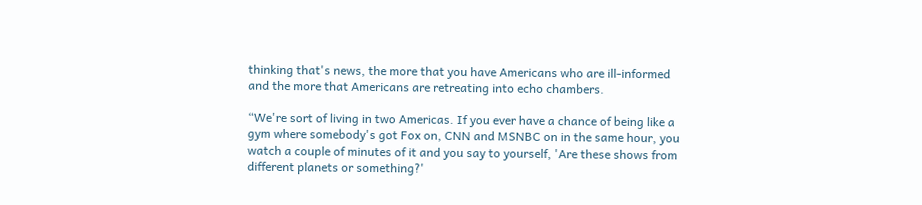thinking that's news, the more that you have Americans who are ill-informed and the more that Americans are retreating into echo chambers.

“We're sort of living in two Americas. If you ever have a chance of being like a gym where somebody's got Fox on, CNN and MSNBC on in the same hour, you watch a couple of minutes of it and you say to yourself, 'Are these shows from different planets or something?'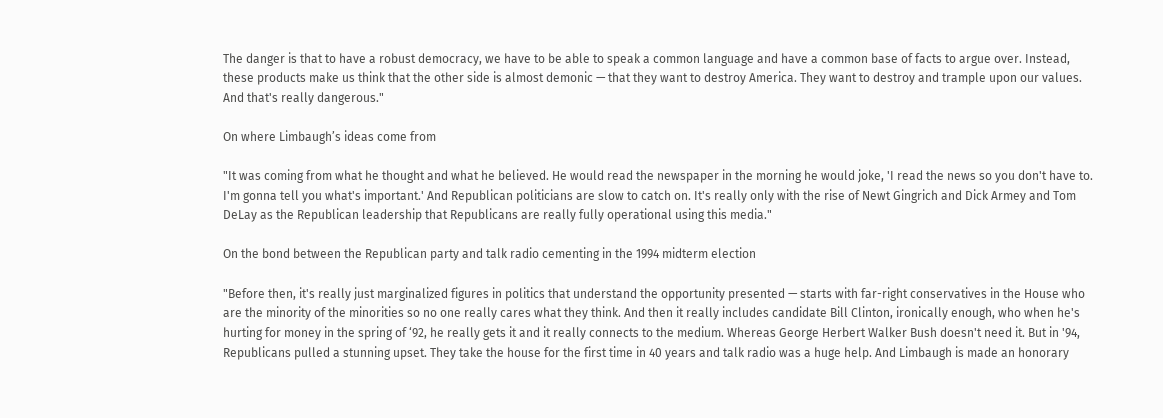The danger is that to have a robust democracy, we have to be able to speak a common language and have a common base of facts to argue over. Instead, these products make us think that the other side is almost demonic — that they want to destroy America. They want to destroy and trample upon our values. And that's really dangerous."

On where Limbaugh’s ideas come from

"It was coming from what he thought and what he believed. He would read the newspaper in the morning he would joke, 'I read the news so you don't have to. I'm gonna tell you what's important.' And Republican politicians are slow to catch on. It's really only with the rise of Newt Gingrich and Dick Armey and Tom DeLay as the Republican leadership that Republicans are really fully operational using this media."

On the bond between the Republican party and talk radio cementing in the 1994 midterm election

"Before then, it's really just marginalized figures in politics that understand the opportunity presented — starts with far-right conservatives in the House who are the minority of the minorities so no one really cares what they think. And then it really includes candidate Bill Clinton, ironically enough, who when he's hurting for money in the spring of ‘92, he really gets it and it really connects to the medium. Whereas George Herbert Walker Bush doesn't need it. But in '94, Republicans pulled a stunning upset. They take the house for the first time in 40 years and talk radio was a huge help. And Limbaugh is made an honorary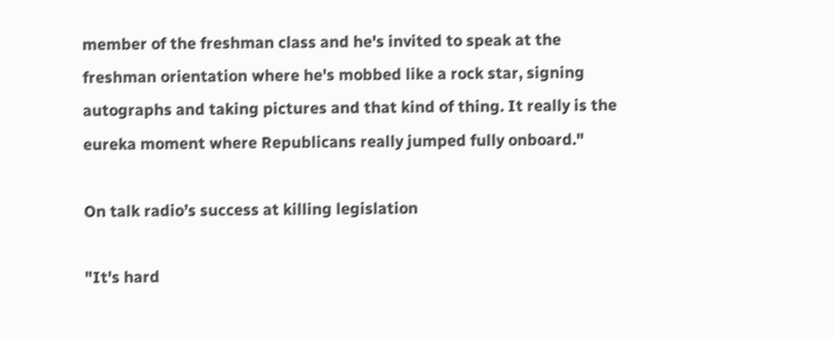member of the freshman class and he's invited to speak at the freshman orientation where he's mobbed like a rock star, signing autographs and taking pictures and that kind of thing. It really is the eureka moment where Republicans really jumped fully onboard."

On talk radio’s success at killing legislation

"It's hard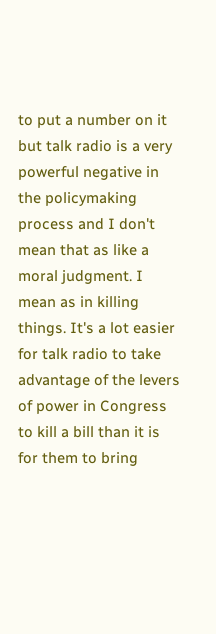to put a number on it but talk radio is a very powerful negative in the policymaking process and I don't mean that as like a moral judgment. I mean as in killing things. It's a lot easier for talk radio to take advantage of the levers of power in Congress to kill a bill than it is for them to bring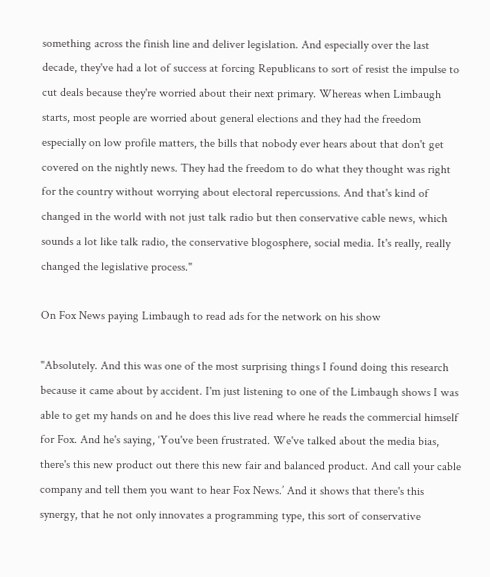something across the finish line and deliver legislation. And especially over the last decade, they've had a lot of success at forcing Republicans to sort of resist the impulse to cut deals because they're worried about their next primary. Whereas when Limbaugh starts, most people are worried about general elections and they had the freedom especially on low profile matters, the bills that nobody ever hears about that don't get covered on the nightly news. They had the freedom to do what they thought was right for the country without worrying about electoral repercussions. And that's kind of changed in the world with not just talk radio but then conservative cable news, which sounds a lot like talk radio, the conservative blogosphere, social media. It's really, really changed the legislative process."

On Fox News paying Limbaugh to read ads for the network on his show

"Absolutely. And this was one of the most surprising things I found doing this research because it came about by accident. I'm just listening to one of the Limbaugh shows I was able to get my hands on and he does this live read where he reads the commercial himself for Fox. And he's saying, ‘You've been frustrated. We've talked about the media bias, there's this new product out there this new fair and balanced product. And call your cable company and tell them you want to hear Fox News.’ And it shows that there's this synergy, that he not only innovates a programming type, this sort of conservative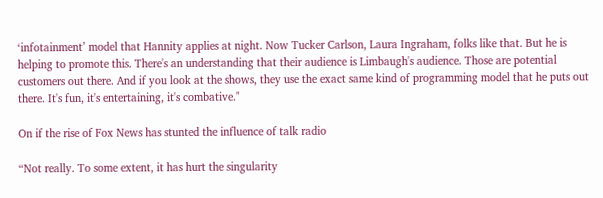‘infotainment’ model that Hannity applies at night. Now Tucker Carlson, Laura Ingraham, folks like that. But he is helping to promote this. There's an understanding that their audience is Limbaugh's audience. Those are potential customers out there. And if you look at the shows, they use the exact same kind of programming model that he puts out there. It's fun, it's entertaining, it's combative."

On if the rise of Fox News has stunted the influence of talk radio

“Not really. To some extent, it has hurt the singularity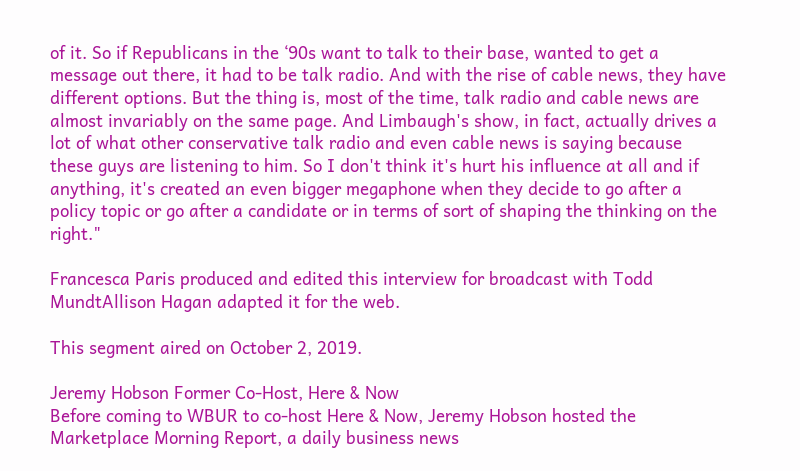of it. So if Republicans in the ‘90s want to talk to their base, wanted to get a message out there, it had to be talk radio. And with the rise of cable news, they have different options. But the thing is, most of the time, talk radio and cable news are almost invariably on the same page. And Limbaugh's show, in fact, actually drives a lot of what other conservative talk radio and even cable news is saying because these guys are listening to him. So I don't think it's hurt his influence at all and if anything, it's created an even bigger megaphone when they decide to go after a policy topic or go after a candidate or in terms of sort of shaping the thinking on the right."

Francesca Paris produced and edited this interview for broadcast with Todd MundtAllison Hagan adapted it for the web.

This segment aired on October 2, 2019.

Jeremy Hobson Former Co-Host, Here & Now
Before coming to WBUR to co-host Here & Now, Jeremy Hobson hosted the Marketplace Morning Report, a daily business news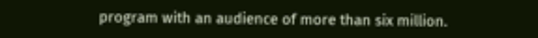program with an audience of more than six million.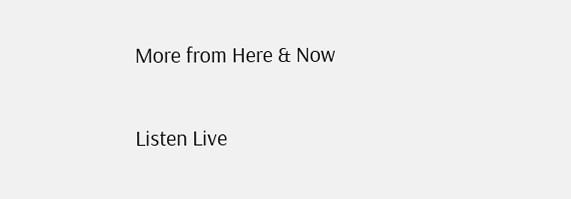More from Here & Now

Listen Live